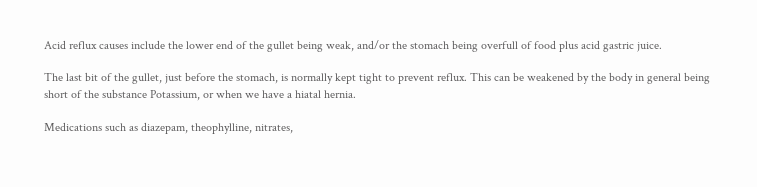Acid reflux causes include the lower end of the gullet being weak, and/or the stomach being overfull of food plus acid gastric juice.

The last bit of the gullet, just before the stomach, is normally kept tight to prevent reflux. This can be weakened by the body in general being short of the substance Potassium, or when we have a hiatal hernia.

Medications such as diazepam, theophylline, nitrates,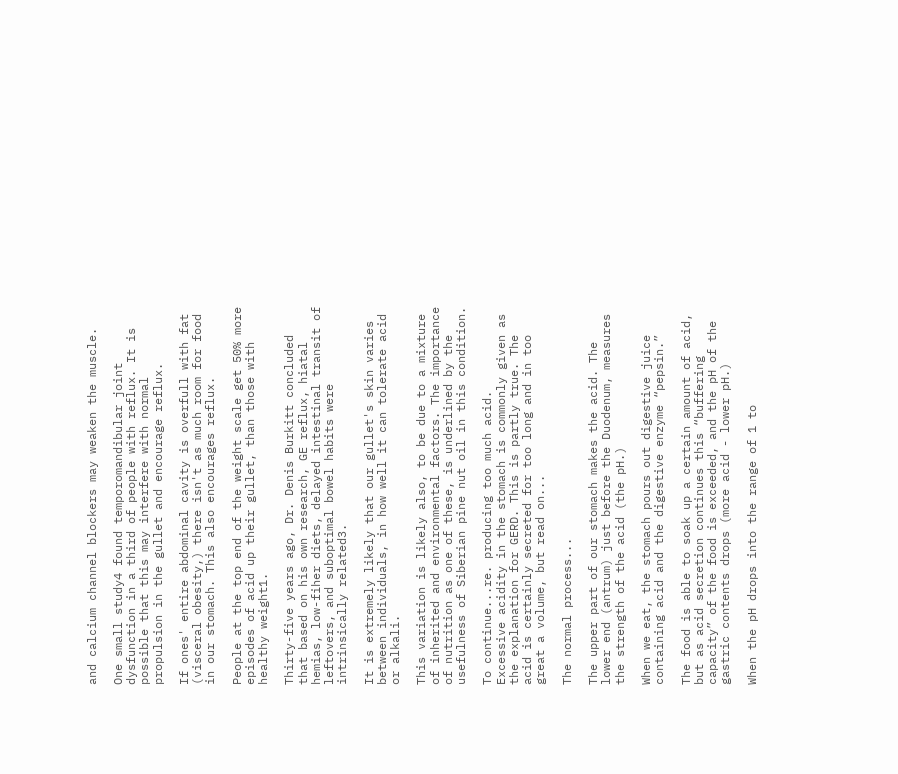and calcium channel blockers may weaken the muscle.

One small study4 found temporomandibular joint dysfunction in a third of people with reflux. It is possible that this may interfere with normal propulsion in the gullet and encourage reflux.

If ones' entire abdominal cavity is overfull with fat (visceral obesity,) there isn't as much room for food in our stomach. This also encourages reflux.

People at the top end of the weight scale get 50% more episodes of acid up their gullet, than those with healthy weight1.

Thirty-five years ago, Dr. Denis Burkitt concluded that based on his own research, GE reflux, hiatal hemias, low-fiher diets, delayed intestinal transit of leftovers, and suboptimal bowel habits were intrinsically related3.

It is extremely likely that our gullet's skin varies between individuals, in how well it can tolerate acid or alkali.

This variation is likely also, to be due to a mixture of inherited and environmental factors. The importance of nutrition as one of these, is underlined by the usefulness of Siberian pine nut oil in this condition.

To continue...re. producing too much acid.
Excessive acidity in the stomach is commonly given as the explanation for GERD. This is partly true. The acid is certainly secreted for too long and in too great a volume, but read on...

The normal process...

The upper part of our stomach makes the acid. The lower end (antrum) just before the Duodenum, measures the strength of the acid (the pH.)

When we eat, the stomach pours out digestive juice containing acid and the digestive enzyme “pepsin.”

The food is able to soak up a certain amount of acid, but as acid secretion continues this “buffering capacity” of the food is exceeded, and the pH of the gastric contents drops (more acid - lower pH.)

When the pH drops into the range of 1 to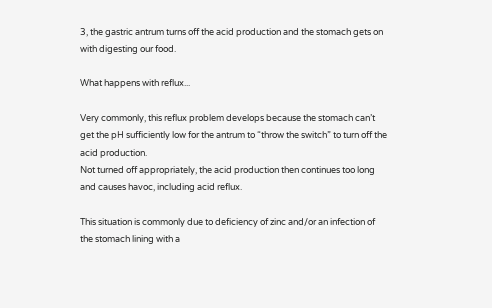3, the gastric antrum turns off the acid production and the stomach gets on with digesting our food.

What happens with reflux...

Very commonly, this reflux problem develops because the stomach can’t get the pH sufficiently low for the antrum to “throw the switch” to turn off the acid production.
Not turned off appropriately, the acid production then continues too long and causes havoc, including acid reflux.

This situation is commonly due to deficiency of zinc and/or an infection of the stomach lining with a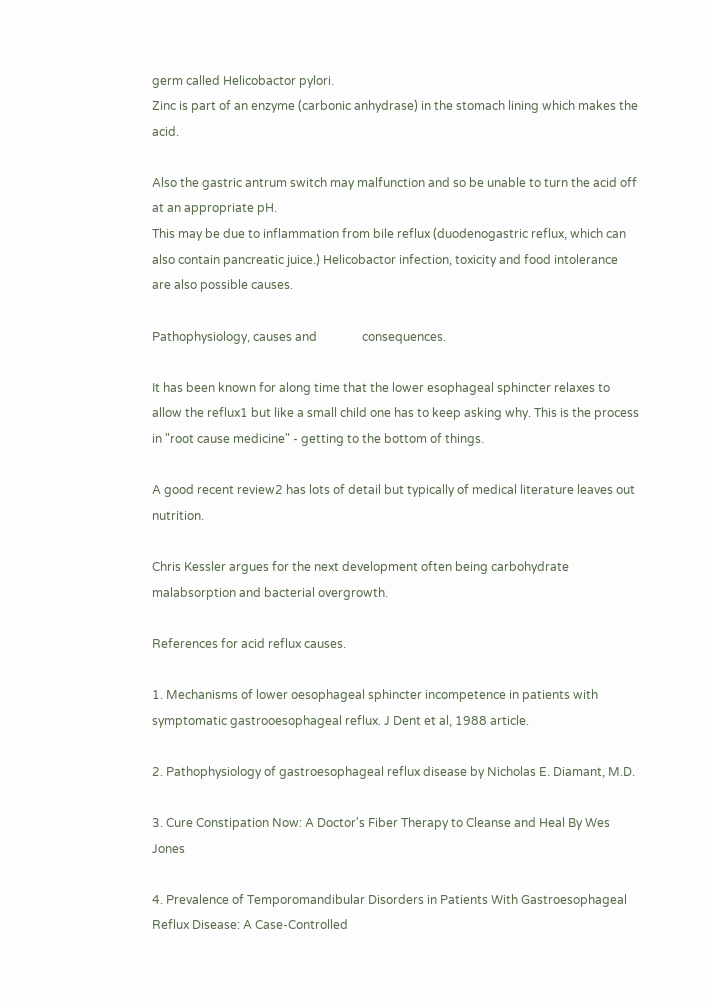germ called Helicobactor pylori.
Zinc is part of an enzyme (carbonic anhydrase) in the stomach lining which makes the acid.

Also the gastric antrum switch may malfunction and so be unable to turn the acid off at an appropriate pH.
This may be due to inflammation from bile reflux (duodenogastric reflux, which can also contain pancreatic juice.) Helicobactor infection, toxicity and food intolerance are also possible causes.

Pathophysiology, causes and               consequences.

It has been known for along time that the lower esophageal sphincter relaxes to allow the reflux1 but like a small child one has to keep asking why. This is the process in "root cause medicine" - getting to the bottom of things.

A good recent review2 has lots of detail but typically of medical literature leaves out nutrition.

Chris Kessler argues for the next development often being carbohydrate malabsorption and bacterial overgrowth.

References for acid reflux causes.

1. Mechanisms of lower oesophageal sphincter incompetence in patients with symptomatic gastrooesophageal reflux. J Dent et al, 1988 article.

2. Pathophysiology of gastroesophageal reflux disease by Nicholas E. Diamant, M.D.

3. Cure Constipation Now: A Doctor's Fiber Therapy to Cleanse and Heal By Wes Jones

4. Prevalence of Temporomandibular Disorders in Patients With Gastroesophageal Reflux Disease: A Case-Controlled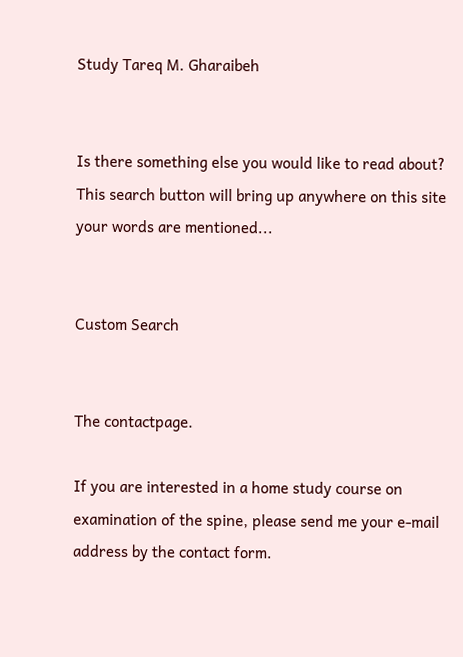Study Tareq M. Gharaibeh


Is there something else you would like to read about?
This search button will bring up anywhere on this site your words are mentioned...


Custom Search


The contactpage.

If you are interested in a home study course on examination of the spine, please send me your e-mail address by the contact form.